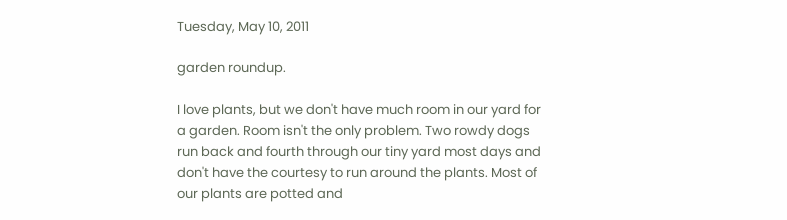Tuesday, May 10, 2011

garden roundup.

I love plants, but we don't have much room in our yard for a garden. Room isn't the only problem. Two rowdy dogs run back and fourth through our tiny yard most days and don't have the courtesy to run around the plants. Most of our plants are potted and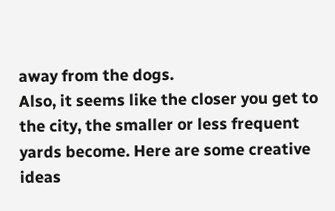away from the dogs.
Also, it seems like the closer you get to the city, the smaller or less frequent yards become. Here are some creative ideas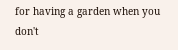for having a garden when you don't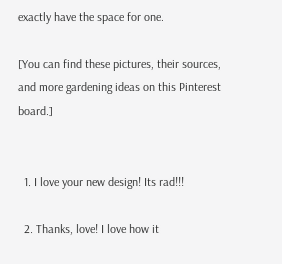exactly have the space for one.

[You can find these pictures, their sources, and more gardening ideas on this Pinterest board.]


  1. I love your new design! Its rad!!!

  2. Thanks, love! I love how it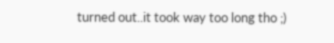turned out..it took way too long tho ;)